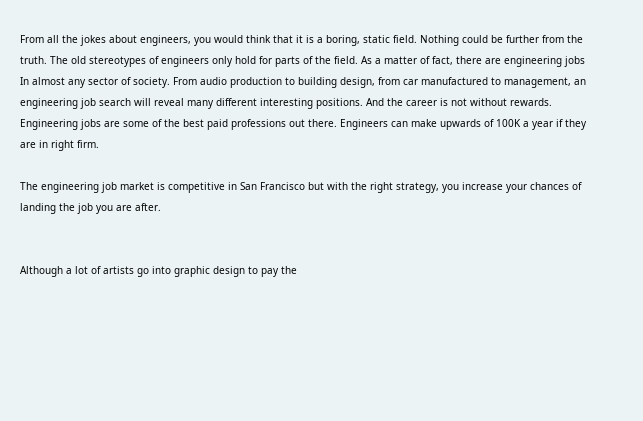From all the jokes about engineers, you would think that it is a boring, static field. Nothing could be further from the truth. The old stereotypes of engineers only hold for parts of the field. As a matter of fact, there are engineering jobs In almost any sector of society. From audio production to building design, from car manufactured to management, an engineering job search will reveal many different interesting positions. And the career is not without rewards. Engineering jobs are some of the best paid professions out there. Engineers can make upwards of 100K a year if they are in right firm.

The engineering job market is competitive in San Francisco but with the right strategy, you increase your chances of landing the job you are after.


Although a lot of artists go into graphic design to pay the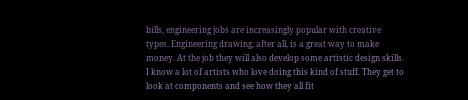bills, engineering jobs are increasingly popular with creative types. Engineering drawing, after all, is a great way to make money. At the job they will also develop some artistic design skills. I know a lot of artists who love doing this kind of stuff. They get to look at components and see how they all fit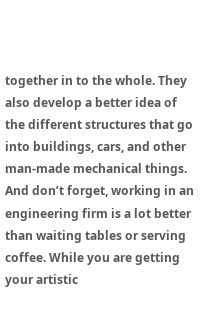together in to the whole. They also develop a better idea of the different structures that go into buildings, cars, and other man-made mechanical things. And don’t forget, working in an engineering firm is a lot better than waiting tables or serving coffee. While you are getting your artistic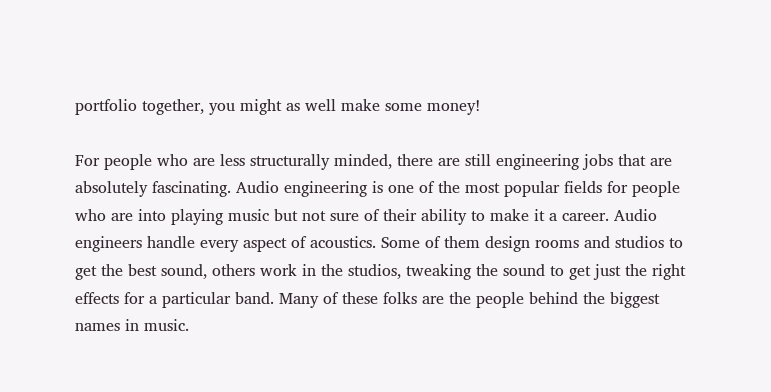portfolio together, you might as well make some money!

For people who are less structurally minded, there are still engineering jobs that are absolutely fascinating. Audio engineering is one of the most popular fields for people who are into playing music but not sure of their ability to make it a career. Audio engineers handle every aspect of acoustics. Some of them design rooms and studios to get the best sound, others work in the studios, tweaking the sound to get just the right effects for a particular band. Many of these folks are the people behind the biggest names in music.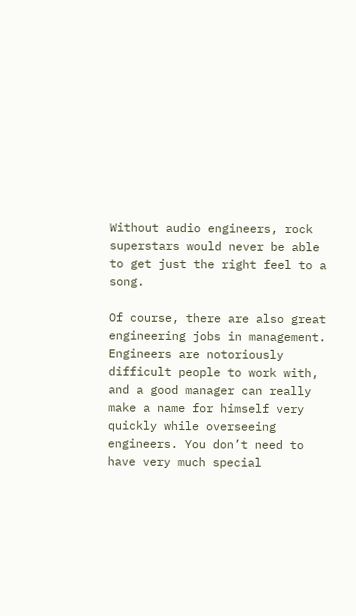Without audio engineers, rock superstars would never be able to get just the right feel to a song.

Of course, there are also great engineering jobs in management. Engineers are notoriously difficult people to work with, and a good manager can really make a name for himself very quickly while overseeing engineers. You don’t need to have very much special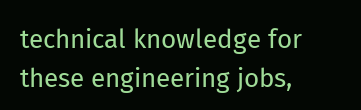technical knowledge for these engineering jobs,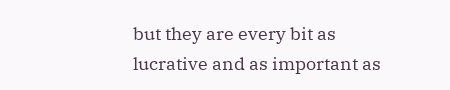but they are every bit as lucrative and as important as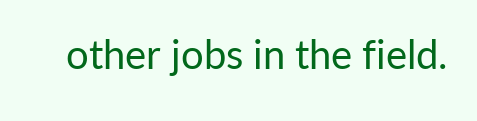other jobs in the field.